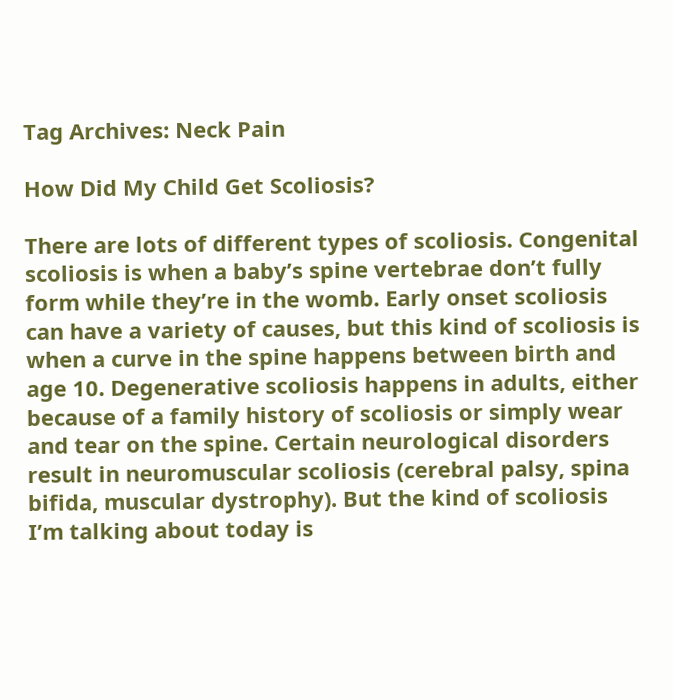Tag Archives: Neck Pain

How Did My Child Get Scoliosis?

There are lots of different types of scoliosis. Congenital scoliosis is when a baby’s spine vertebrae don’t fully form while they’re in the womb. Early onset scoliosis can have a variety of causes, but this kind of scoliosis is when a curve in the spine happens between birth and age 10. Degenerative scoliosis happens in adults, either because of a family history of scoliosis or simply wear and tear on the spine. Certain neurological disorders result in neuromuscular scoliosis (cerebral palsy, spina bifida, muscular dystrophy). But the kind of scoliosis I’m talking about today is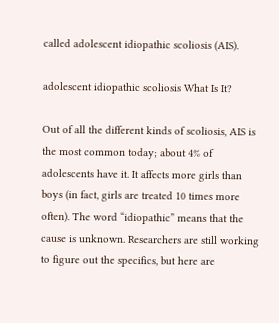called adolescent idiopathic scoliosis (AIS).

adolescent idiopathic scoliosis What Is It?

Out of all the different kinds of scoliosis, AIS is the most common today; about 4% of adolescents have it. It affects more girls than boys (in fact, girls are treated 10 times more often). The word “idiopathic” means that the cause is unknown. Researchers are still working to figure out the specifics, but here are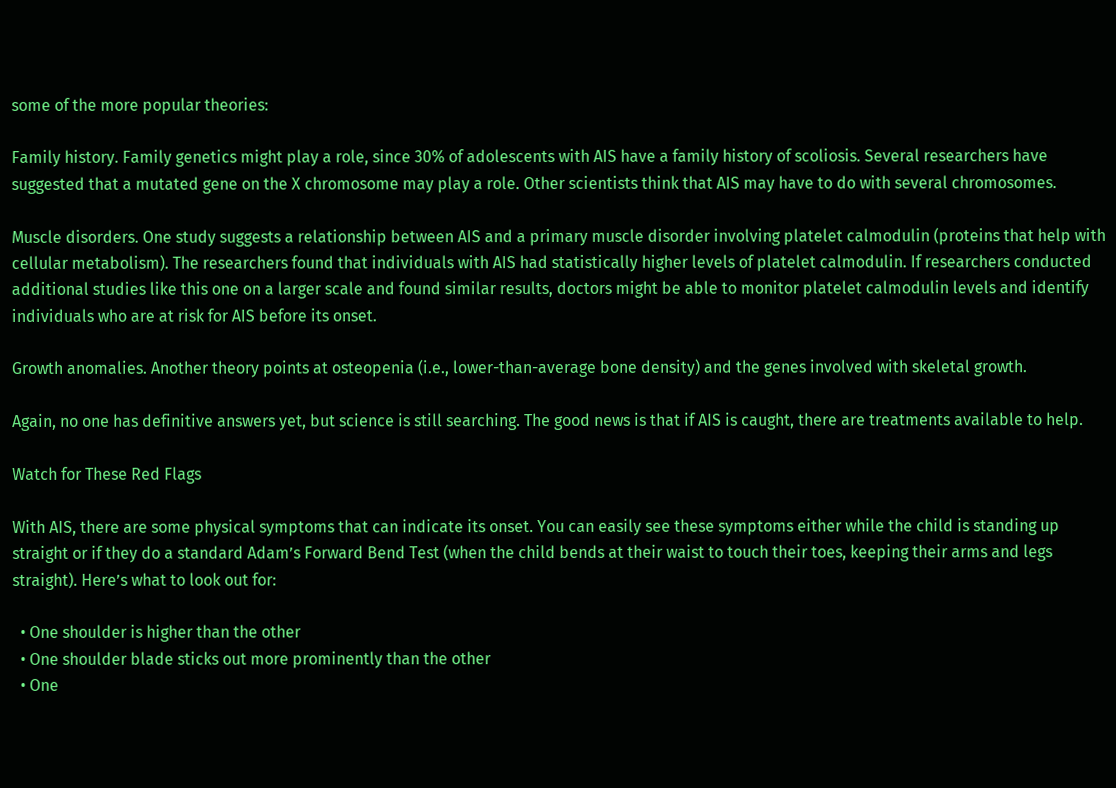some of the more popular theories:

Family history. Family genetics might play a role, since 30% of adolescents with AIS have a family history of scoliosis. Several researchers have suggested that a mutated gene on the X chromosome may play a role. Other scientists think that AIS may have to do with several chromosomes.

Muscle disorders. One study suggests a relationship between AIS and a primary muscle disorder involving platelet calmodulin (proteins that help with cellular metabolism). The researchers found that individuals with AIS had statistically higher levels of platelet calmodulin. If researchers conducted additional studies like this one on a larger scale and found similar results, doctors might be able to monitor platelet calmodulin levels and identify individuals who are at risk for AIS before its onset.

Growth anomalies. Another theory points at osteopenia (i.e., lower-than-average bone density) and the genes involved with skeletal growth.

Again, no one has definitive answers yet, but science is still searching. The good news is that if AIS is caught, there are treatments available to help.

Watch for These Red Flags

With AIS, there are some physical symptoms that can indicate its onset. You can easily see these symptoms either while the child is standing up straight or if they do a standard Adam’s Forward Bend Test (when the child bends at their waist to touch their toes, keeping their arms and legs straight). Here’s what to look out for:

  • One shoulder is higher than the other
  • One shoulder blade sticks out more prominently than the other
  • One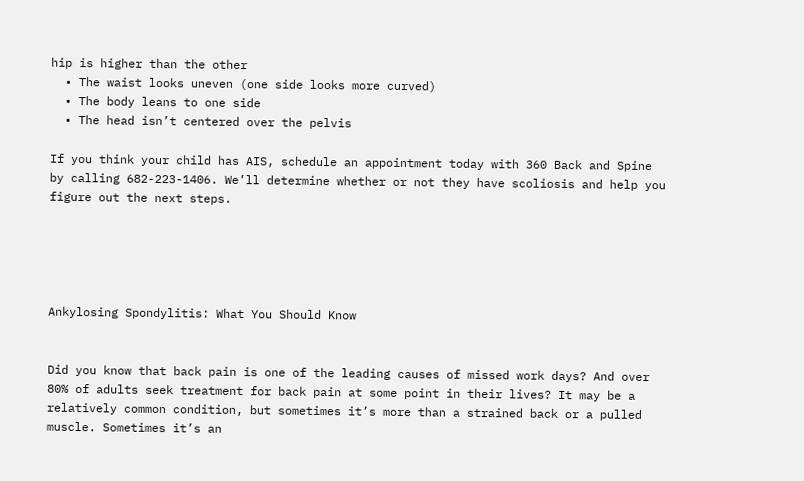hip is higher than the other
  • The waist looks uneven (one side looks more curved)
  • The body leans to one side
  • The head isn’t centered over the pelvis

If you think your child has AIS, schedule an appointment today with 360 Back and Spine by calling 682-223-1406. We’ll determine whether or not they have scoliosis and help you figure out the next steps.





Ankylosing Spondylitis: What You Should Know


Did you know that back pain is one of the leading causes of missed work days? And over 80% of adults seek treatment for back pain at some point in their lives? It may be a relatively common condition, but sometimes it’s more than a strained back or a pulled muscle. Sometimes it’s an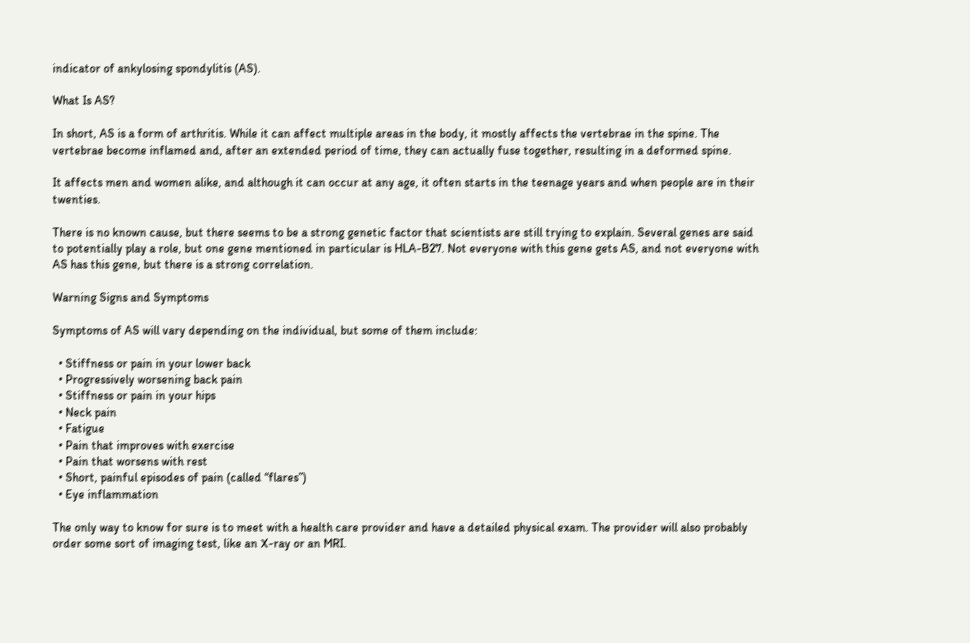indicator of ankylosing spondylitis (AS).

What Is AS?

In short, AS is a form of arthritis. While it can affect multiple areas in the body, it mostly affects the vertebrae in the spine. The vertebrae become inflamed and, after an extended period of time, they can actually fuse together, resulting in a deformed spine.

It affects men and women alike, and although it can occur at any age, it often starts in the teenage years and when people are in their twenties.

There is no known cause, but there seems to be a strong genetic factor that scientists are still trying to explain. Several genes are said to potentially play a role, but one gene mentioned in particular is HLA-B27. Not everyone with this gene gets AS, and not everyone with AS has this gene, but there is a strong correlation.

Warning Signs and Symptoms

Symptoms of AS will vary depending on the individual, but some of them include:

  • Stiffness or pain in your lower back
  • Progressively worsening back pain
  • Stiffness or pain in your hips
  • Neck pain
  • Fatigue
  • Pain that improves with exercise
  • Pain that worsens with rest
  • Short, painful episodes of pain (called “flares”)
  • Eye inflammation

The only way to know for sure is to meet with a health care provider and have a detailed physical exam. The provider will also probably order some sort of imaging test, like an X-ray or an MRI.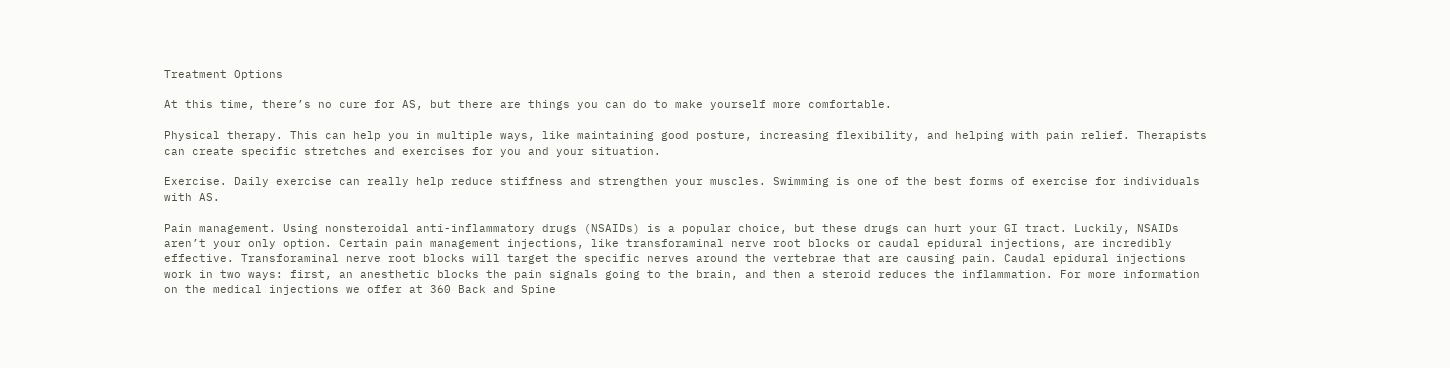Treatment Options

At this time, there’s no cure for AS, but there are things you can do to make yourself more comfortable.

Physical therapy. This can help you in multiple ways, like maintaining good posture, increasing flexibility, and helping with pain relief. Therapists can create specific stretches and exercises for you and your situation.

Exercise. Daily exercise can really help reduce stiffness and strengthen your muscles. Swimming is one of the best forms of exercise for individuals with AS.

Pain management. Using nonsteroidal anti-inflammatory drugs (NSAIDs) is a popular choice, but these drugs can hurt your GI tract. Luckily, NSAIDs aren’t your only option. Certain pain management injections, like transforaminal nerve root blocks or caudal epidural injections, are incredibly effective. Transforaminal nerve root blocks will target the specific nerves around the vertebrae that are causing pain. Caudal epidural injections work in two ways: first, an anesthetic blocks the pain signals going to the brain, and then a steroid reduces the inflammation. For more information on the medical injections we offer at 360 Back and Spine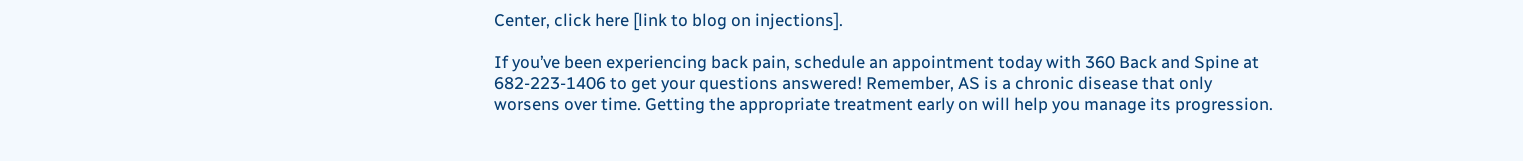Center, click here [link to blog on injections].

If you’ve been experiencing back pain, schedule an appointment today with 360 Back and Spine at 682-223-1406 to get your questions answered! Remember, AS is a chronic disease that only worsens over time. Getting the appropriate treatment early on will help you manage its progression.